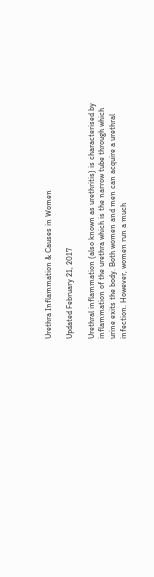Urethra Inflammation & Causes in Women

Updated February 21, 2017

Urethral inflammation (also known as urethritis) is characterised by inflammation of the urethra which is the narrow tube through which urine exits the body. Both women and men can acquire a urethral infection. However, women run a much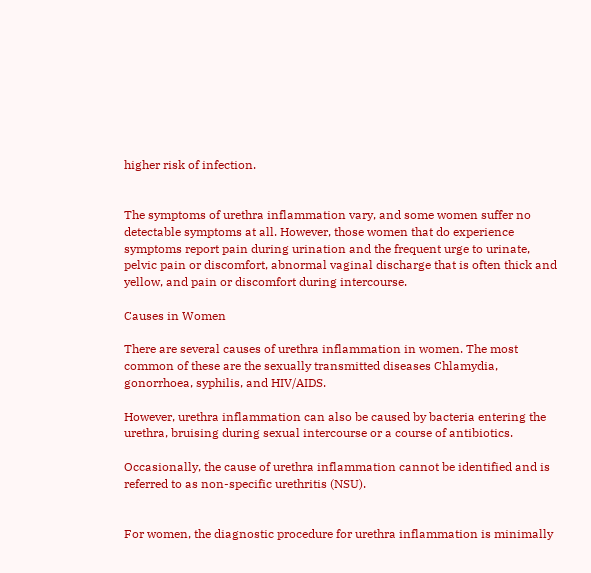higher risk of infection.


The symptoms of urethra inflammation vary, and some women suffer no detectable symptoms at all. However, those women that do experience symptoms report pain during urination and the frequent urge to urinate, pelvic pain or discomfort, abnormal vaginal discharge that is often thick and yellow, and pain or discomfort during intercourse.

Causes in Women

There are several causes of urethra inflammation in women. The most common of these are the sexually transmitted diseases Chlamydia, gonorrhoea, syphilis, and HIV/AIDS.

However, urethra inflammation can also be caused by bacteria entering the urethra, bruising during sexual intercourse or a course of antibiotics.

Occasionally, the cause of urethra inflammation cannot be identified and is referred to as non-specific urethritis (NSU).


For women, the diagnostic procedure for urethra inflammation is minimally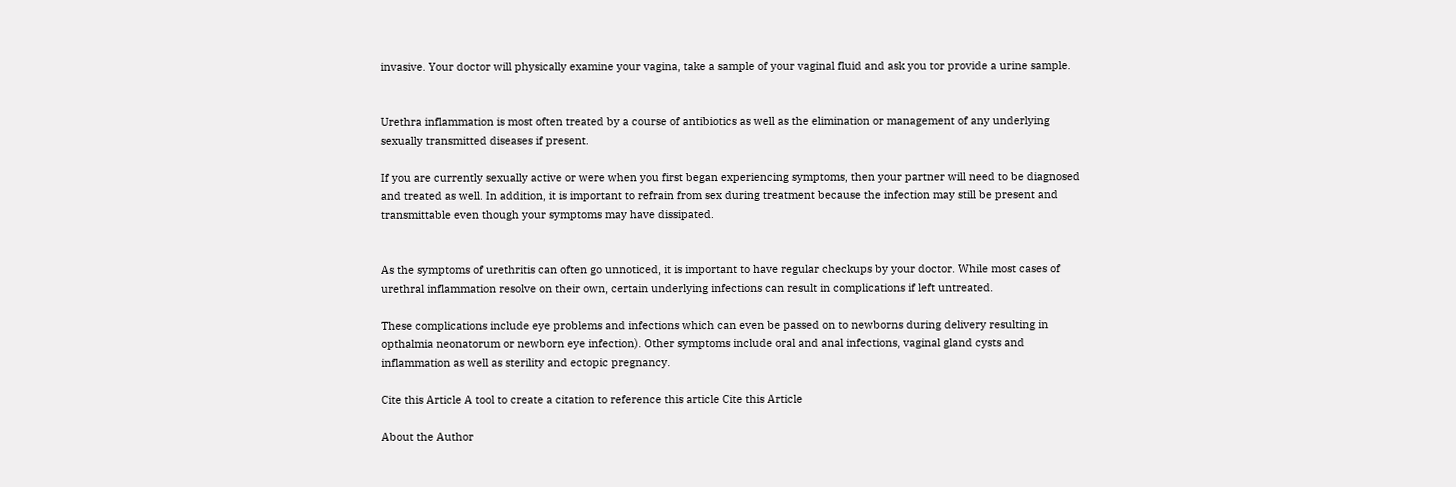invasive. Your doctor will physically examine your vagina, take a sample of your vaginal fluid and ask you tor provide a urine sample.


Urethra inflammation is most often treated by a course of antibiotics as well as the elimination or management of any underlying sexually transmitted diseases if present.

If you are currently sexually active or were when you first began experiencing symptoms, then your partner will need to be diagnosed and treated as well. In addition, it is important to refrain from sex during treatment because the infection may still be present and transmittable even though your symptoms may have dissipated.


As the symptoms of urethritis can often go unnoticed, it is important to have regular checkups by your doctor. While most cases of urethral inflammation resolve on their own, certain underlying infections can result in complications if left untreated.

These complications include eye problems and infections which can even be passed on to newborns during delivery resulting in opthalmia neonatorum or newborn eye infection). Other symptoms include oral and anal infections, vaginal gland cysts and inflammation as well as sterility and ectopic pregnancy.

Cite this Article A tool to create a citation to reference this article Cite this Article

About the Author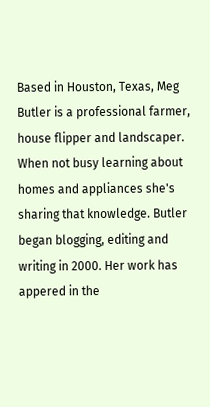Based in Houston, Texas, Meg Butler is a professional farmer, house flipper and landscaper. When not busy learning about homes and appliances she's sharing that knowledge. Butler began blogging, editing and writing in 2000. Her work has appered in the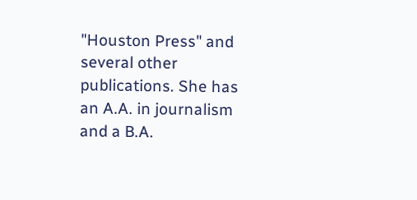"Houston Press" and several other publications. She has an A.A. in journalism and a B.A.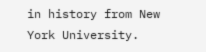in history from New York University.